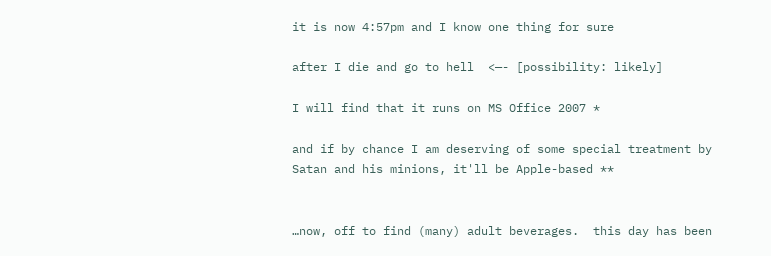it is now 4:57pm and I know one thing for sure

after I die and go to hell  <—- [possibility: likely]

I will find that it runs on MS Office 2007 *

and if by chance I am deserving of some special treatment by Satan and his minions, it'll be Apple-based **


…now, off to find (many) adult beverages.  this day has been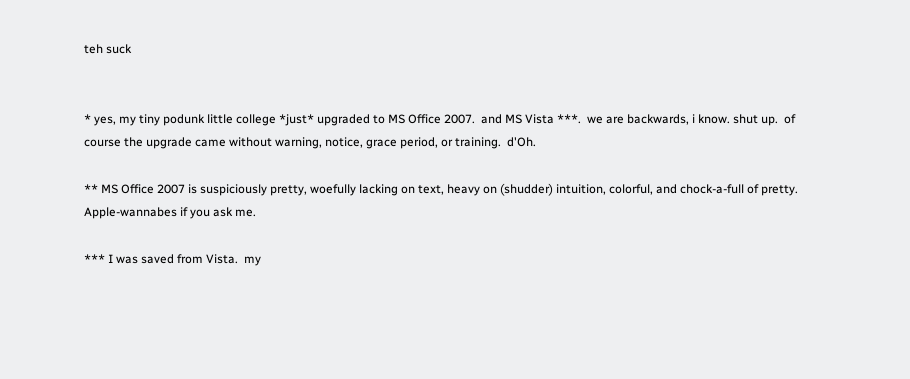teh suck


* yes, my tiny podunk little college *just* upgraded to MS Office 2007.  and MS Vista ***.  we are backwards, i know. shut up.  of course the upgrade came without warning, notice, grace period, or training.  d'Oh.

** MS Office 2007 is suspiciously pretty, woefully lacking on text, heavy on (shudder) intuition, colorful, and chock-a-full of pretty.   Apple-wannabes if you ask me.

*** I was saved from Vista.  my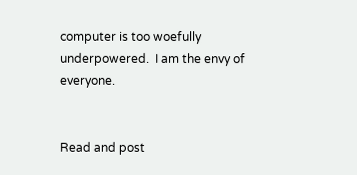computer is too woefully underpowered.  I am the envy of everyone.


Read and post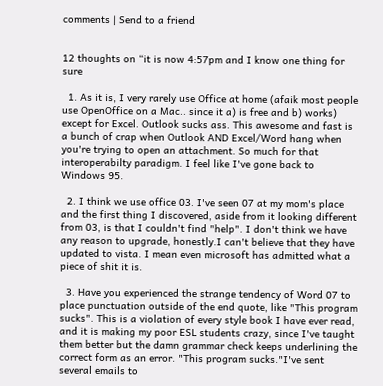comments | Send to a friend


12 thoughts on “it is now 4:57pm and I know one thing for sure

  1. As it is, I very rarely use Office at home (afaik most people use OpenOffice on a Mac.. since it a) is free and b) works) except for Excel. Outlook sucks ass. This awesome and fast is a bunch of crap when Outlook AND Excel/Word hang when you're trying to open an attachment. So much for that interoperabilty paradigm. I feel like I've gone back to Windows 95.

  2. I think we use office 03. I've seen 07 at my mom's place and the first thing I discovered, aside from it looking different from 03, is that I couldn't find "help". I don't think we have any reason to upgrade, honestly.I can't believe that they have updated to vista. I mean even microsoft has admitted what a piece of shit it is.

  3. Have you experienced the strange tendency of Word 07 to place punctuation outside of the end quote, like "This program sucks". This is a violation of every style book I have ever read, and it is making my poor ESL students crazy, since I've taught them better but the damn grammar check keeps underlining the correct form as an error. "This program sucks."I've sent several emails to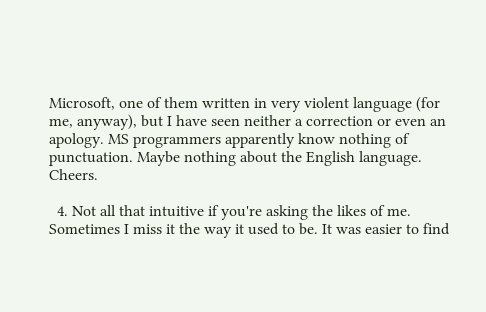Microsoft, one of them written in very violent language (for me, anyway), but I have seen neither a correction or even an apology. MS programmers apparently know nothing of punctuation. Maybe nothing about the English language. Cheers.

  4. Not all that intuitive if you're asking the likes of me. Sometimes I miss it the way it used to be. It was easier to find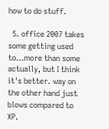how to do stuff.

  5. office 2007 takes some getting used to…more than some actually, but I think it's better. way on the other hand just blows compared to XP.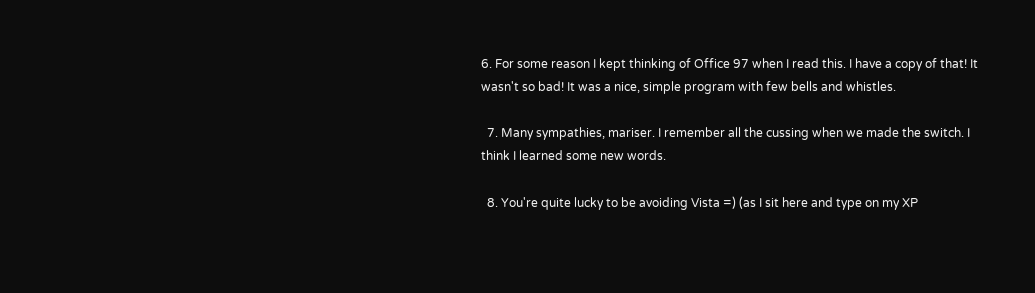6. For some reason I kept thinking of Office 97 when I read this. I have a copy of that! It wasn't so bad! It was a nice, simple program with few bells and whistles.

  7. Many sympathies, mariser. I remember all the cussing when we made the switch. I think I learned some new words.

  8. You're quite lucky to be avoiding Vista =) (as I sit here and type on my XP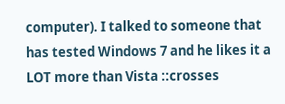computer). I talked to someone that has tested Windows 7 and he likes it a LOT more than Vista ::crosses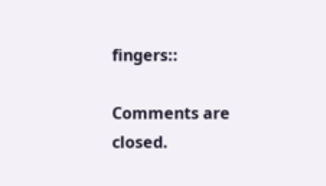fingers::

Comments are closed.